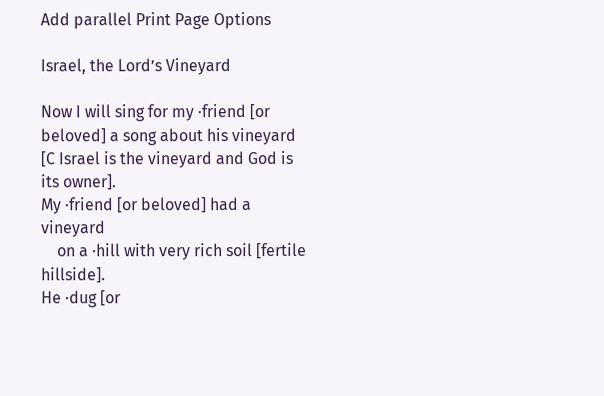Add parallel Print Page Options

Israel, the Lord’s Vineyard

Now I will sing for my ·friend [or beloved] a song about his vineyard [C Israel is the vineyard and God is its owner].
My ·friend [or beloved] had a vineyard
    on a ·hill with very rich soil [fertile hillside].
He ·dug [or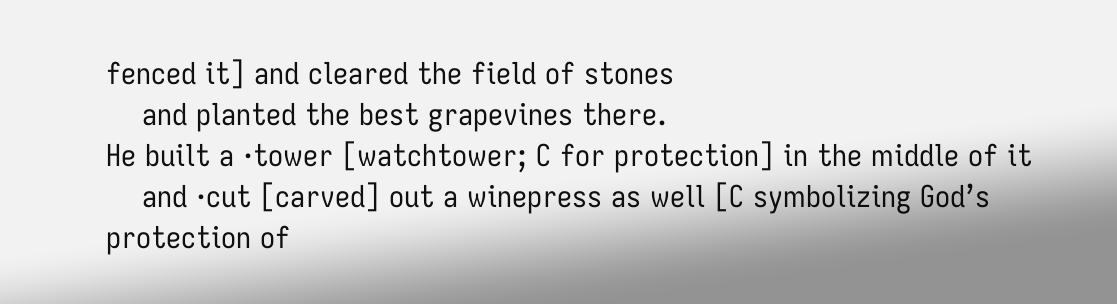fenced it] and cleared the field of stones
    and planted the best grapevines there.
He built a ·tower [watchtower; C for protection] in the middle of it
    and ·cut [carved] out a winepress as well [C symbolizing God’s protection of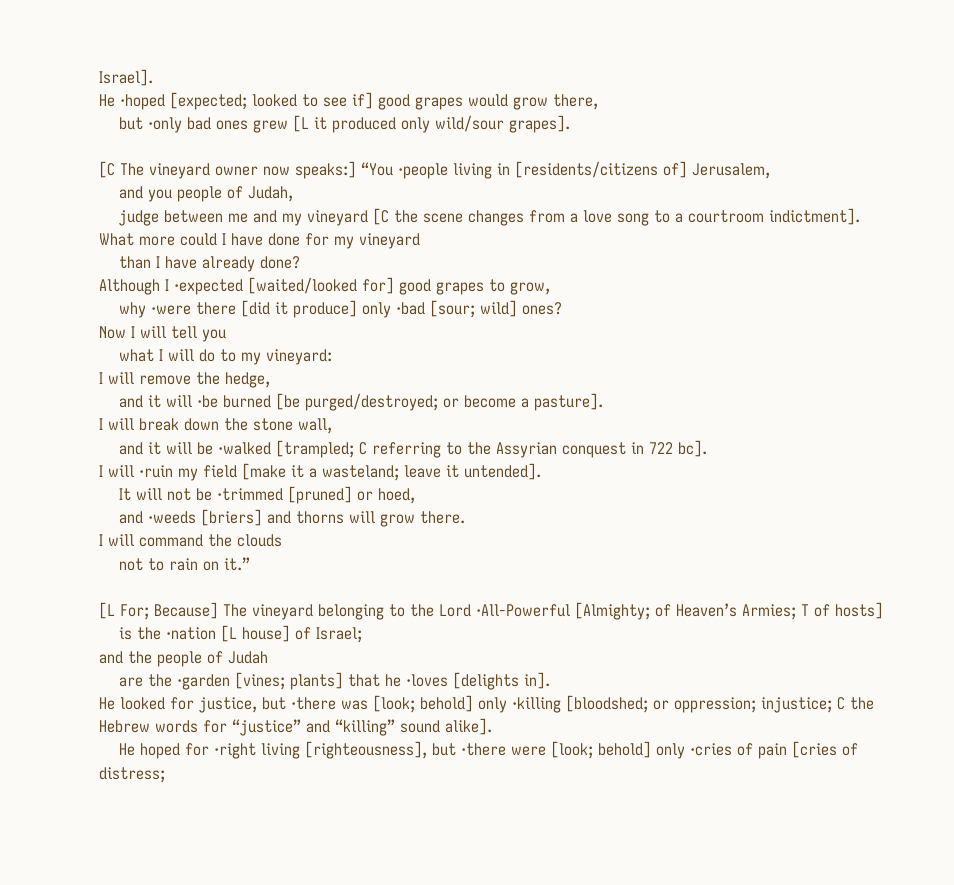Israel].
He ·hoped [expected; looked to see if] good grapes would grow there,
    but ·only bad ones grew [L it produced only wild/sour grapes].

[C The vineyard owner now speaks:] “You ·people living in [residents/citizens of] Jerusalem,
    and you people of Judah,
    judge between me and my vineyard [C the scene changes from a love song to a courtroom indictment].
What more could I have done for my vineyard
    than I have already done?
Although I ·expected [waited/looked for] good grapes to grow,
    why ·were there [did it produce] only ·bad [sour; wild] ones?
Now I will tell you
    what I will do to my vineyard:
I will remove the hedge,
    and it will ·be burned [be purged/destroyed; or become a pasture].
I will break down the stone wall,
    and it will be ·walked [trampled; C referring to the Assyrian conquest in 722 bc].
I will ·ruin my field [make it a wasteland; leave it untended].
    It will not be ·trimmed [pruned] or hoed,
    and ·weeds [briers] and thorns will grow there.
I will command the clouds
    not to rain on it.”

[L For; Because] The vineyard belonging to the Lord ·All-Powerful [Almighty; of Heaven’s Armies; T of hosts]
    is the ·nation [L house] of Israel;
and the people of Judah
    are the ·garden [vines; plants] that he ·loves [delights in].
He looked for justice, but ·there was [look; behold] only ·killing [bloodshed; or oppression; injustice; C the Hebrew words for “justice” and “killing” sound alike].
    He hoped for ·right living [righteousness], but ·there were [look; behold] only ·cries of pain [cries of distress;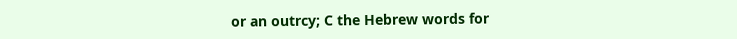or an outrcy; C the Hebrew words for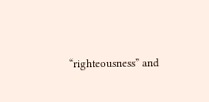“righteousness” and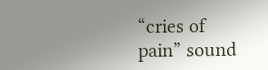“cries of pain” sound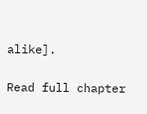alike].

Read full chapter